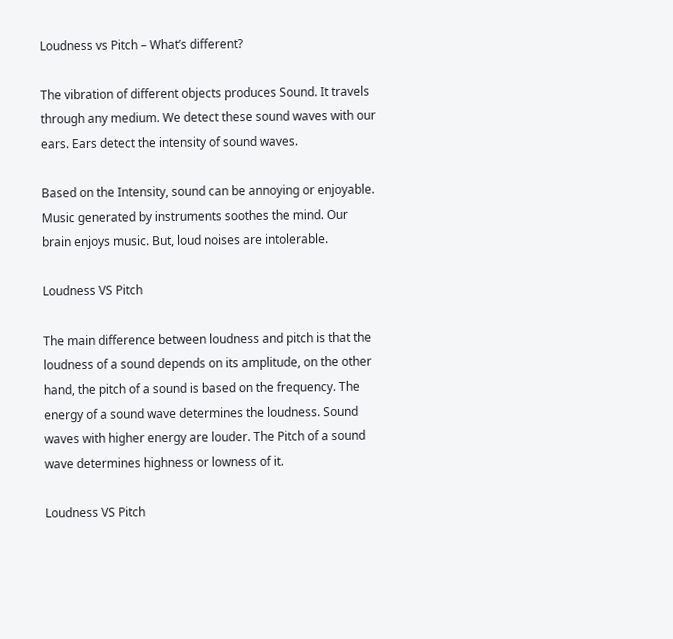Loudness vs Pitch – What’s different?

The vibration of different objects produces Sound. It travels through any medium. We detect these sound waves with our ears. Ears detect the intensity of sound waves.

Based on the Intensity, sound can be annoying or enjoyable. Music generated by instruments soothes the mind. Our brain enjoys music. But, loud noises are intolerable.

Loudness VS Pitch

The main difference between loudness and pitch is that the loudness of a sound depends on its amplitude, on the other hand, the pitch of a sound is based on the frequency. The energy of a sound wave determines the loudness. Sound waves with higher energy are louder. The Pitch of a sound wave determines highness or lowness of it.

Loudness VS Pitch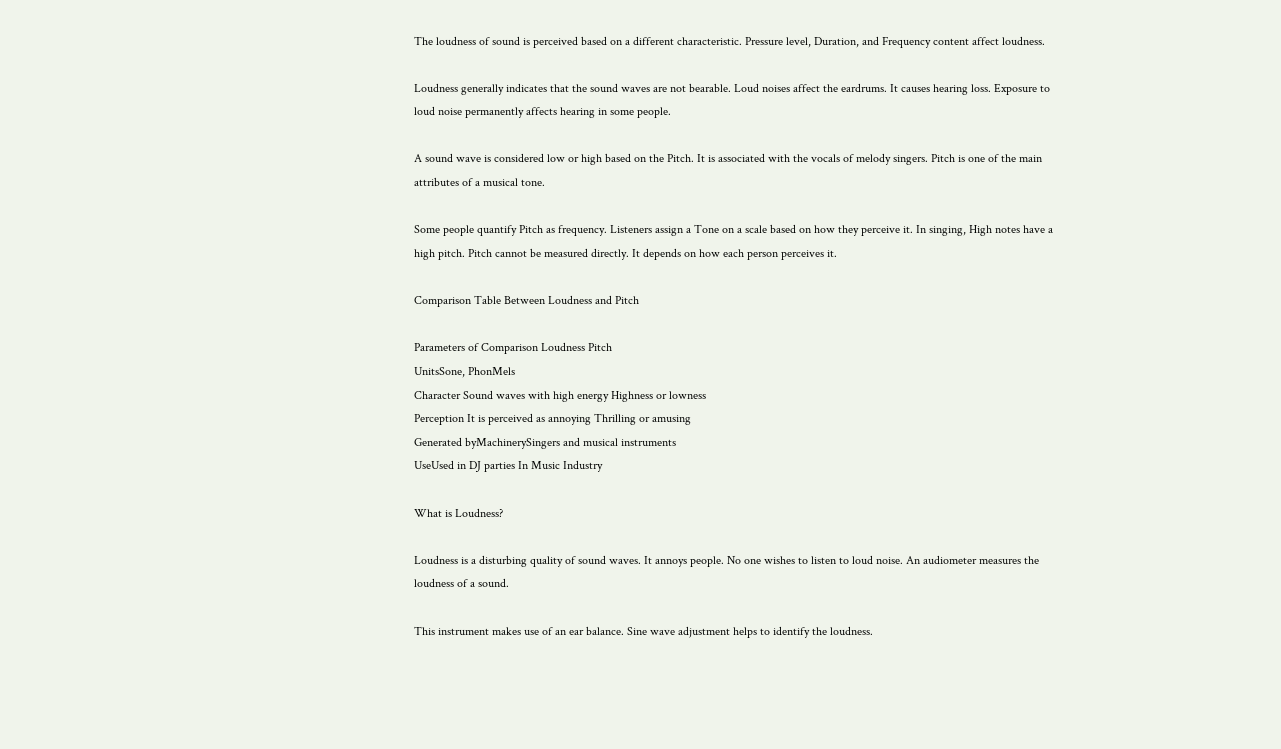The loudness of sound is perceived based on a different characteristic. Pressure level, Duration, and Frequency content affect loudness.

Loudness generally indicates that the sound waves are not bearable. Loud noises affect the eardrums. It causes hearing loss. Exposure to loud noise permanently affects hearing in some people.

A sound wave is considered low or high based on the Pitch. It is associated with the vocals of melody singers. Pitch is one of the main attributes of a musical tone.

Some people quantify Pitch as frequency. Listeners assign a Tone on a scale based on how they perceive it. In singing, High notes have a high pitch. Pitch cannot be measured directly. It depends on how each person perceives it.

Comparison Table Between Loudness and Pitch

Parameters of Comparison Loudness Pitch
UnitsSone, PhonMels
Character Sound waves with high energy Highness or lowness
Perception It is perceived as annoying Thrilling or amusing
Generated byMachinerySingers and musical instruments
UseUsed in DJ parties In Music Industry

What is Loudness?

Loudness is a disturbing quality of sound waves. It annoys people. No one wishes to listen to loud noise. An audiometer measures the loudness of a sound.

This instrument makes use of an ear balance. Sine wave adjustment helps to identify the loudness.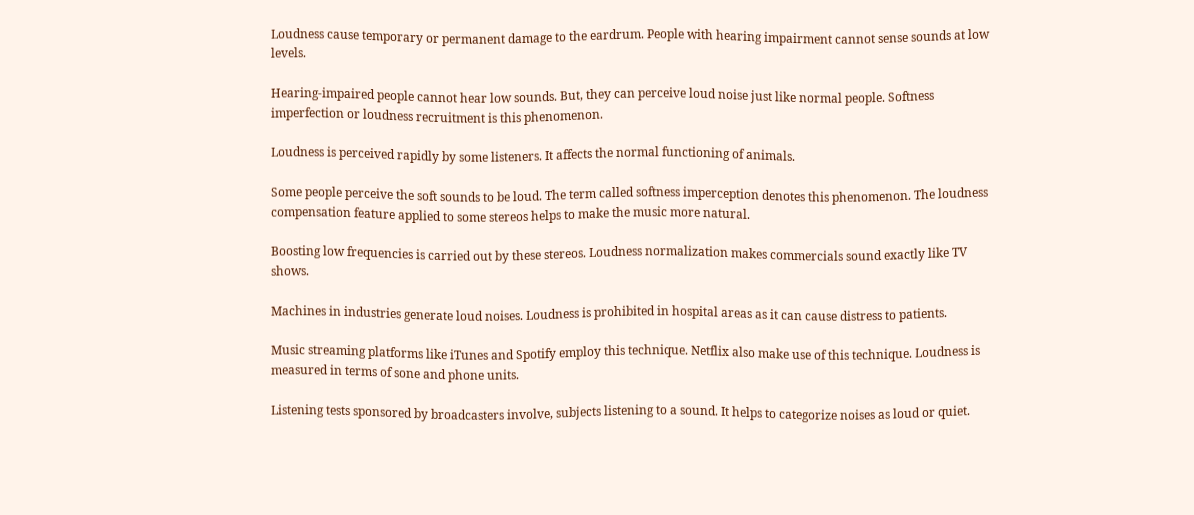Loudness cause temporary or permanent damage to the eardrum. People with hearing impairment cannot sense sounds at low levels.

Hearing-impaired people cannot hear low sounds. But, they can perceive loud noise just like normal people. Softness imperfection or loudness recruitment is this phenomenon.

Loudness is perceived rapidly by some listeners. It affects the normal functioning of animals.

Some people perceive the soft sounds to be loud. The term called softness imperception denotes this phenomenon. The loudness compensation feature applied to some stereos helps to make the music more natural.

Boosting low frequencies is carried out by these stereos. Loudness normalization makes commercials sound exactly like TV shows.

Machines in industries generate loud noises. Loudness is prohibited in hospital areas as it can cause distress to patients.

Music streaming platforms like iTunes and Spotify employ this technique. Netflix also make use of this technique. Loudness is measured in terms of sone and phone units.

Listening tests sponsored by broadcasters involve, subjects listening to a sound. It helps to categorize noises as loud or quiet.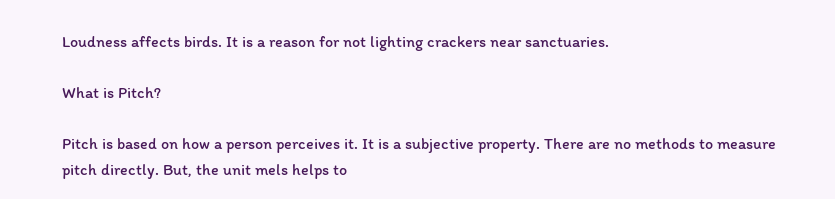Loudness affects birds. It is a reason for not lighting crackers near sanctuaries.

What is Pitch?

Pitch is based on how a person perceives it. It is a subjective property. There are no methods to measure pitch directly. But, the unit mels helps to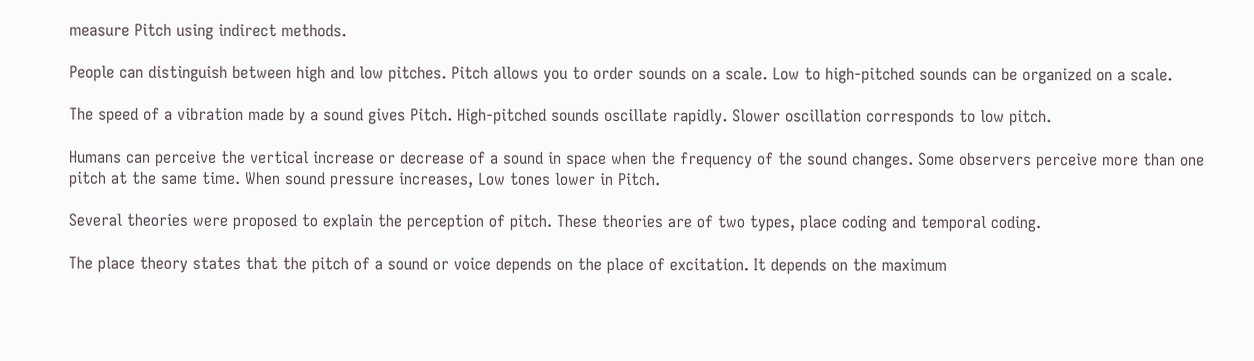measure Pitch using indirect methods.

People can distinguish between high and low pitches. Pitch allows you to order sounds on a scale. Low to high-pitched sounds can be organized on a scale.

The speed of a vibration made by a sound gives Pitch. High-pitched sounds oscillate rapidly. Slower oscillation corresponds to low pitch.

Humans can perceive the vertical increase or decrease of a sound in space when the frequency of the sound changes. Some observers perceive more than one pitch at the same time. When sound pressure increases, Low tones lower in Pitch.

Several theories were proposed to explain the perception of pitch. These theories are of two types, place coding and temporal coding.

The place theory states that the pitch of a sound or voice depends on the place of excitation. It depends on the maximum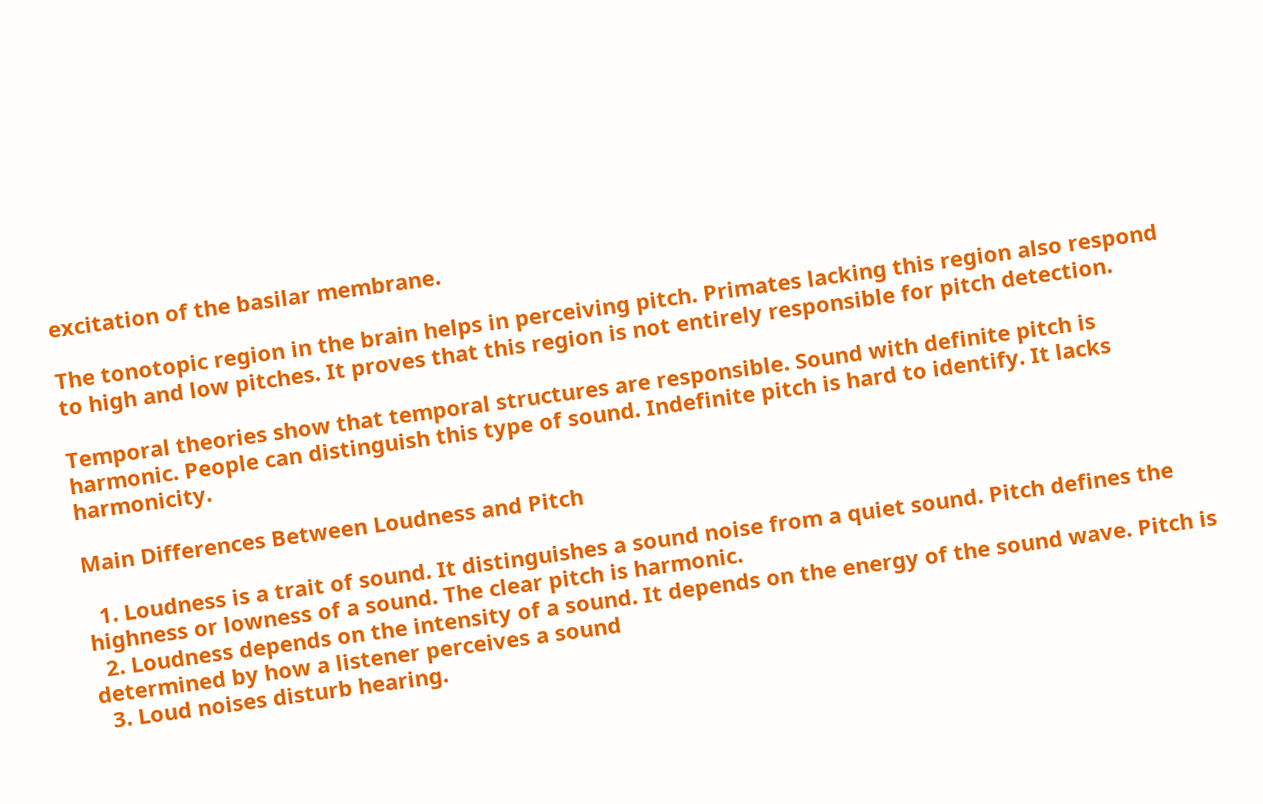excitation of the basilar membrane.

The tonotopic region in the brain helps in perceiving pitch. Primates lacking this region also respond to high and low pitches. It proves that this region is not entirely responsible for pitch detection.

Temporal theories show that temporal structures are responsible. Sound with definite pitch is harmonic. People can distinguish this type of sound. Indefinite pitch is hard to identify. It lacks harmonicity.

Main Differences Between Loudness and Pitch

  1. Loudness is a trait of sound. It distinguishes a sound noise from a quiet sound. Pitch defines the highness or lowness of a sound. The clear pitch is harmonic.
  2. Loudness depends on the intensity of a sound. It depends on the energy of the sound wave. Pitch is determined by how a listener perceives a sound
  3. Loud noises disturb hearing.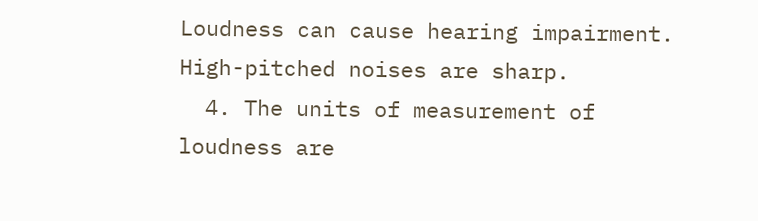Loudness can cause hearing impairment. High-pitched noises are sharp.
  4. The units of measurement of loudness are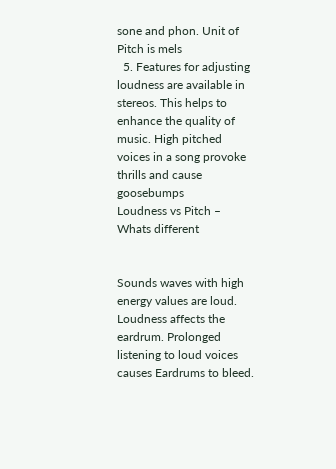sone and phon. Unit of Pitch is mels
  5. Features for adjusting loudness are available in stereos. This helps to enhance the quality of music. High pitched voices in a song provoke thrills and cause goosebumps
Loudness vs Pitch – Whats different


Sounds waves with high energy values are loud. Loudness affects the eardrum. Prolonged listening to loud voices causes Eardrums to bleed.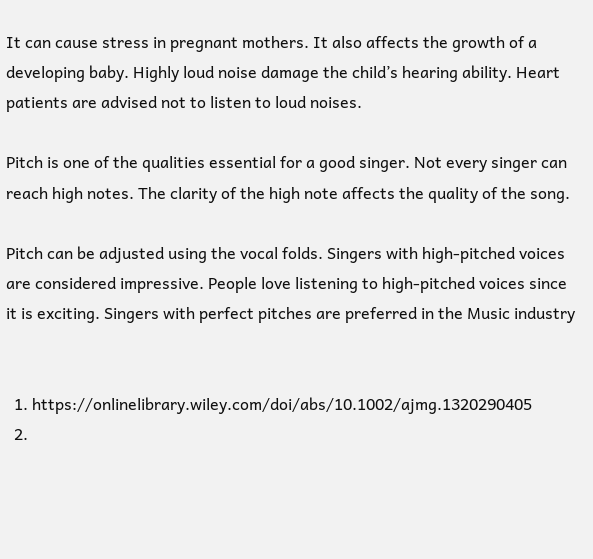It can cause stress in pregnant mothers. It also affects the growth of a developing baby. Highly loud noise damage the child’s hearing ability. Heart patients are advised not to listen to loud noises.

Pitch is one of the qualities essential for a good singer. Not every singer can reach high notes. The clarity of the high note affects the quality of the song.

Pitch can be adjusted using the vocal folds. Singers with high-pitched voices are considered impressive. People love listening to high-pitched voices since it is exciting. Singers with perfect pitches are preferred in the Music industry


  1. https://onlinelibrary.wiley.com/doi/abs/10.1002/ajmg.1320290405
  2.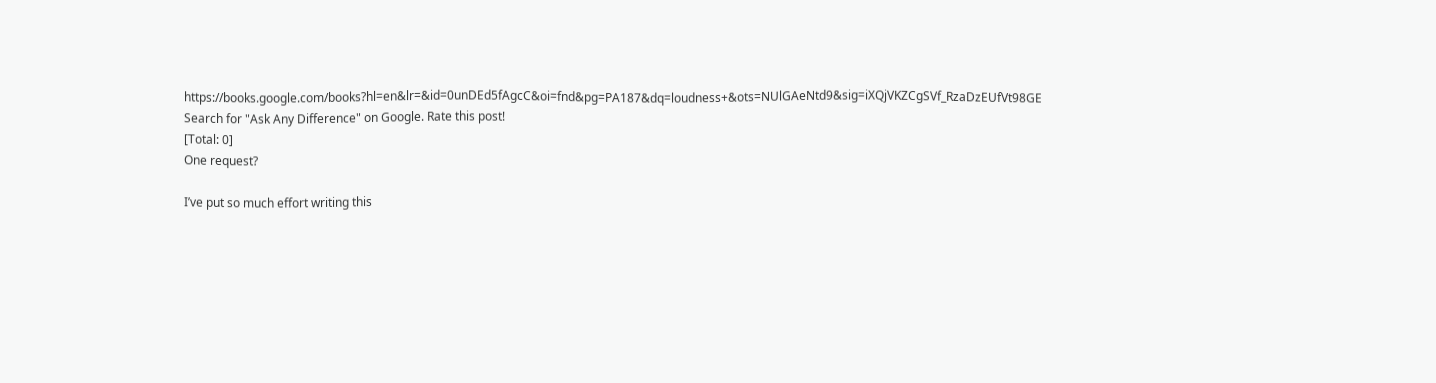https://books.google.com/books?hl=en&lr=&id=0unDEd5fAgcC&oi=fnd&pg=PA187&dq=loudness+&ots=NUlGAeNtd9&sig=iXQjVKZCgSVf_RzaDzEUfVt98GE
Search for "Ask Any Difference" on Google. Rate this post!
[Total: 0]
One request?

I’ve put so much effort writing this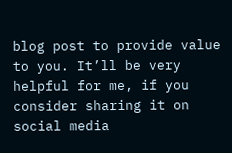blog post to provide value to you. It’ll be very helpful for me, if you consider sharing it on social media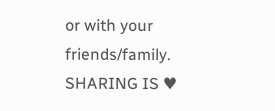or with your friends/family. SHARING IS ♥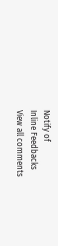Notify of
Inline Feedbacks
View all comments